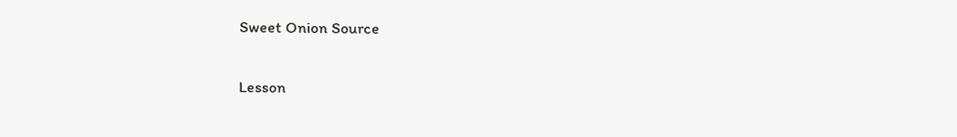Sweet Onion Source

Lesson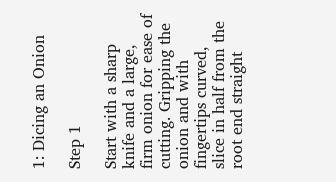1: Dicing an Onion

Step 1

Start with a sharp knife and a large, firm onion for ease of cutting. Gripping the onion and with fingertips curved, slice in half from the root end straight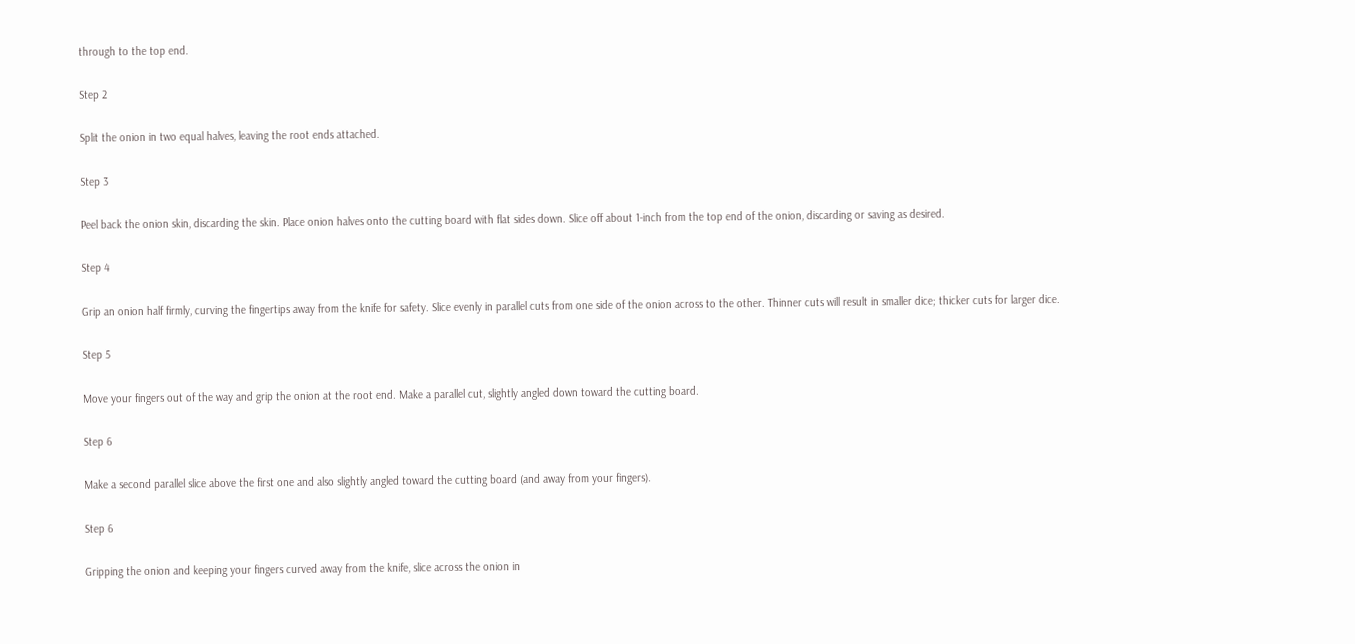through to the top end.

Step 2

Split the onion in two equal halves, leaving the root ends attached.

Step 3

Peel back the onion skin, discarding the skin. Place onion halves onto the cutting board with flat sides down. Slice off about 1-inch from the top end of the onion, discarding or saving as desired.

Step 4

Grip an onion half firmly, curving the fingertips away from the knife for safety. Slice evenly in parallel cuts from one side of the onion across to the other. Thinner cuts will result in smaller dice; thicker cuts for larger dice.

Step 5

Move your fingers out of the way and grip the onion at the root end. Make a parallel cut, slightly angled down toward the cutting board.

Step 6

Make a second parallel slice above the first one and also slightly angled toward the cutting board (and away from your fingers).

Step 6

Gripping the onion and keeping your fingers curved away from the knife, slice across the onion in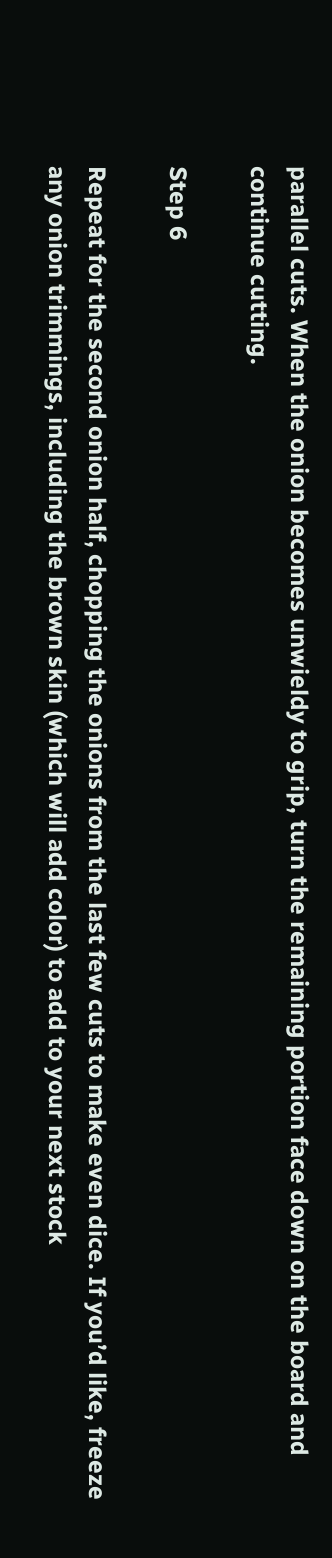parallel cuts. When the onion becomes unwieldy to grip, turn the remaining portion face down on the board and continue cutting.

Step 6

Repeat for the second onion half, chopping the onions from the last few cuts to make even dice. If you’d like, freeze any onion trimmings, including the brown skin (which will add color) to add to your next stock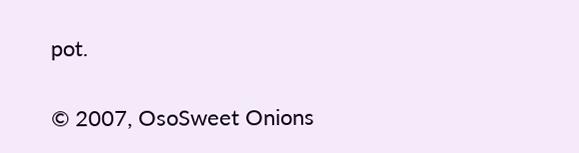pot.

© 2007, OsoSweet Onions